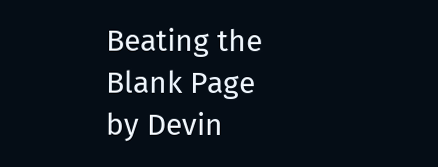Beating the Blank Page by Devin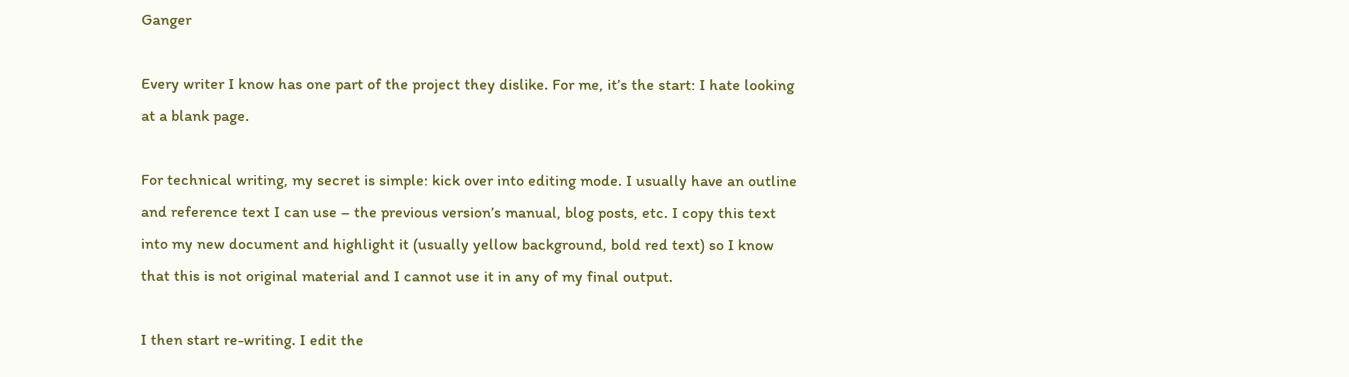Ganger

Every writer I know has one part of the project they dislike. For me, it’s the start: I hate looking at a blank page.

For technical writing, my secret is simple: kick over into editing mode. I usually have an outline and reference text I can use – the previous version’s manual, blog posts, etc. I copy this text into my new document and highlight it (usually yellow background, bold red text) so I know that this is not original material and I cannot use it in any of my final output.

I then start re-writing. I edit the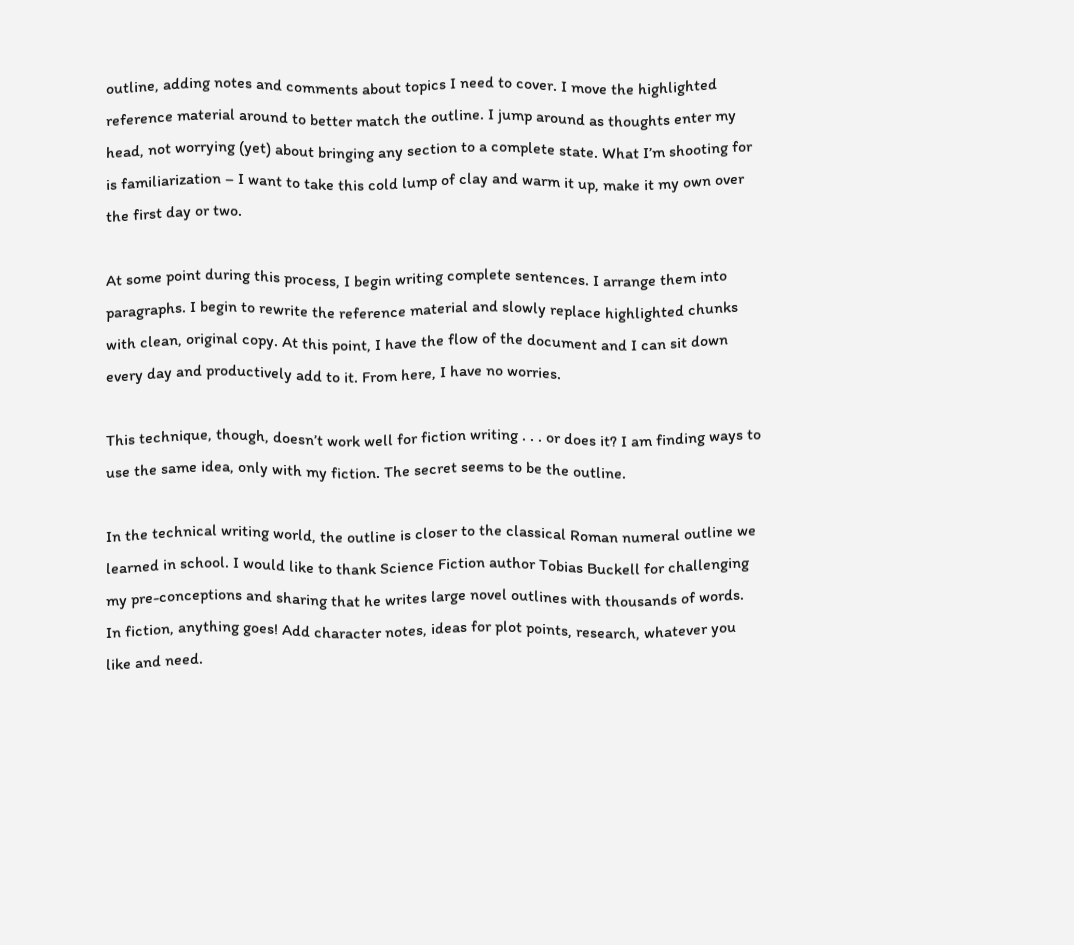outline, adding notes and comments about topics I need to cover. I move the highlighted reference material around to better match the outline. I jump around as thoughts enter my head, not worrying (yet) about bringing any section to a complete state. What I’m shooting for is familiarization – I want to take this cold lump of clay and warm it up, make it my own over the first day or two.

At some point during this process, I begin writing complete sentences. I arrange them into paragraphs. I begin to rewrite the reference material and slowly replace highlighted chunks with clean, original copy. At this point, I have the flow of the document and I can sit down every day and productively add to it. From here, I have no worries.

This technique, though, doesn’t work well for fiction writing . . . or does it? I am finding ways to use the same idea, only with my fiction. The secret seems to be the outline.

In the technical writing world, the outline is closer to the classical Roman numeral outline we learned in school. I would like to thank Science Fiction author Tobias Buckell for challenging my pre-conceptions and sharing that he writes large novel outlines with thousands of words. In fiction, anything goes! Add character notes, ideas for plot points, research, whatever you like and need.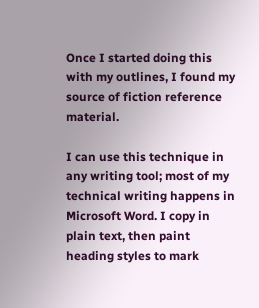Once I started doing this with my outlines, I found my source of fiction reference material.

I can use this technique in any writing tool; most of my technical writing happens in Microsoft Word. I copy in plain text, then paint heading styles to mark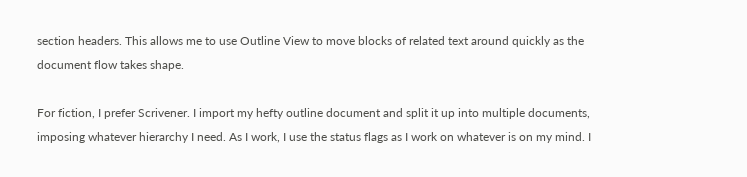section headers. This allows me to use Outline View to move blocks of related text around quickly as the document flow takes shape.

For fiction, I prefer Scrivener. I import my hefty outline document and split it up into multiple documents, imposing whatever hierarchy I need. As I work, I use the status flags as I work on whatever is on my mind. I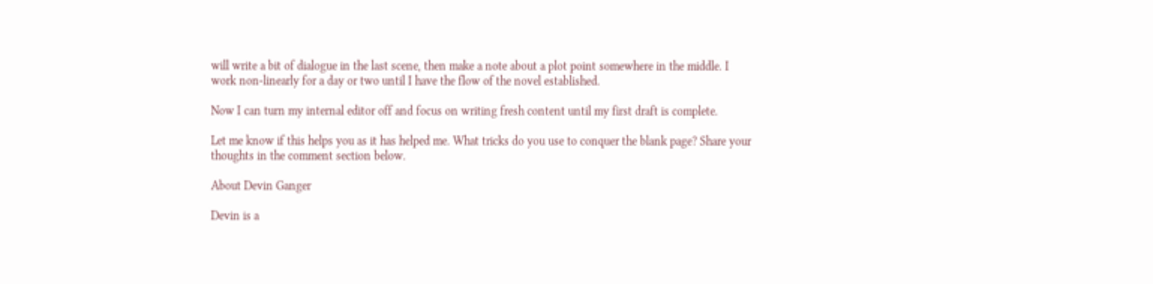will write a bit of dialogue in the last scene, then make a note about a plot point somewhere in the middle. I work non-linearly for a day or two until I have the flow of the novel established.

Now I can turn my internal editor off and focus on writing fresh content until my first draft is complete.

Let me know if this helps you as it has helped me. What tricks do you use to conquer the blank page? Share your thoughts in the comment section below.

About Devin Ganger

Devin is a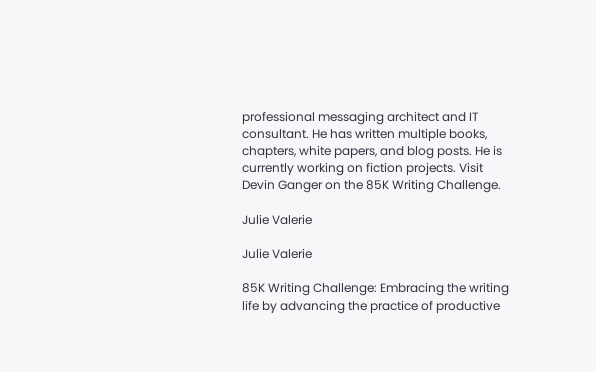professional messaging architect and IT consultant. He has written multiple books, chapters, white papers, and blog posts. He is currently working on fiction projects. Visit Devin Ganger on the 85K Writing Challenge.

Julie Valerie

Julie Valerie

85K Writing Challenge: Embracing the writing life by advancing the practice of productive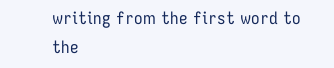writing from the first word to the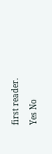first reader.

Yes No